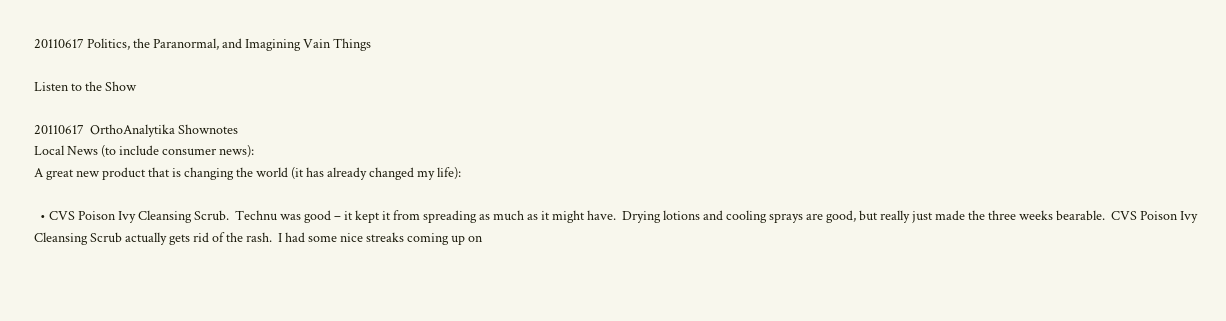20110617 Politics, the Paranormal, and Imagining Vain Things

Listen to the Show

20110617  OrthoAnalytika Shownotes
Local News (to include consumer news):
A great new product that is changing the world (it has already changed my life):

  • CVS Poison Ivy Cleansing Scrub.  Technu was good – it kept it from spreading as much as it might have.  Drying lotions and cooling sprays are good, but really just made the three weeks bearable.  CVS Poison Ivy Cleansing Scrub actually gets rid of the rash.  I had some nice streaks coming up on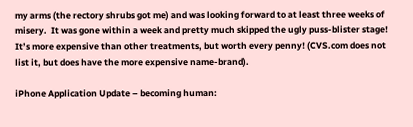my arms (the rectory shrubs got me) and was looking forward to at least three weeks of misery.  It was gone within a week and pretty much skipped the ugly puss-blister stage!  It’s more expensive than other treatments, but worth every penny! (CVS.com does not list it, but does have the more expensive name-brand).

iPhone Application Update – becoming human: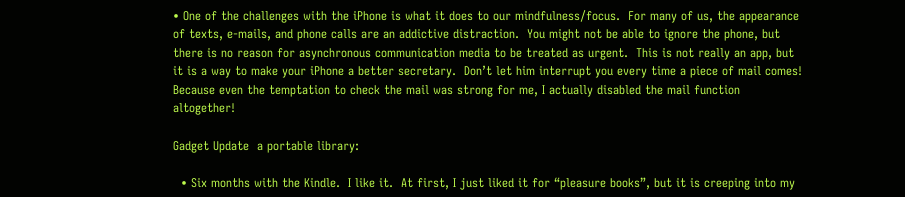• One of the challenges with the iPhone is what it does to our mindfulness/focus.  For many of us, the appearance of texts, e-mails, and phone calls are an addictive distraction.  You might not be able to ignore the phone, but there is no reason for asynchronous communication media to be treated as urgent.  This is not really an app, but it is a way to make your iPhone a better secretary.  Don’t let him interrupt you every time a piece of mail comes!  Because even the temptation to check the mail was strong for me, I actually disabled the mail function altogether!

Gadget Update  a portable library:

  • Six months with the Kindle.  I like it.  At first, I just liked it for “pleasure books”, but it is creeping into my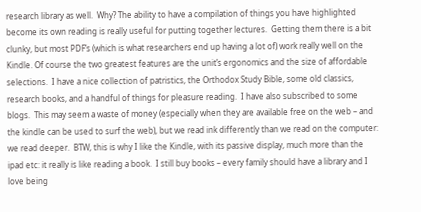research library as well.  Why? The ability to have a compilation of things you have highlighted become its own reading is really useful for putting together lectures.  Getting them there is a bit clunky, but most PDF’s (which is what researchers end up having a lot of) work really well on the Kindle. Of course the two greatest features are the unit’s ergonomics and the size of affordable selections.  I have a nice collection of patristics, the Orthodox Study Bible, some old classics, research books, and a handful of things for pleasure reading.  I have also subscribed to some blogs.  This may seem a waste of money (especially when they are available free on the web – and the kindle can be used to surf the web), but we read ink differently than we read on the computer: we read deeper.  BTW, this is why I like the Kindle, with its passive display, much more than the ipad etc: it really is like reading a book.  I still buy books – every family should have a library and I love being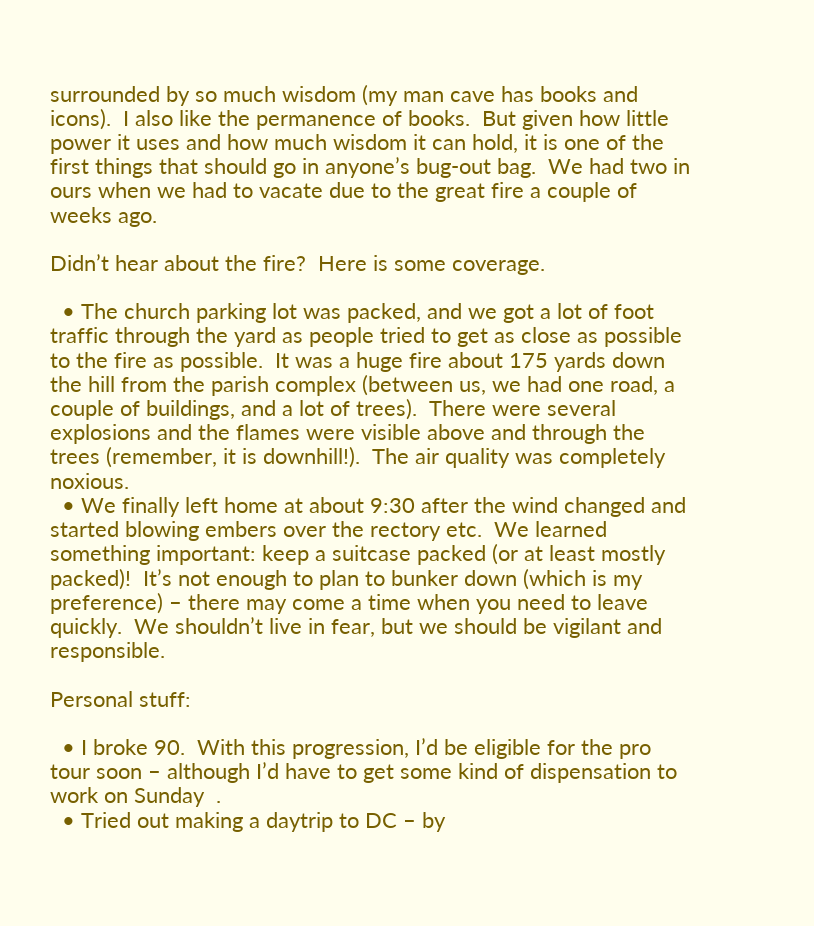surrounded by so much wisdom (my man cave has books and icons).  I also like the permanence of books.  But given how little power it uses and how much wisdom it can hold, it is one of the first things that should go in anyone’s bug-out bag.  We had two in ours when we had to vacate due to the great fire a couple of weeks ago.

Didn’t hear about the fire?  Here is some coverage.

  • The church parking lot was packed, and we got a lot of foot traffic through the yard as people tried to get as close as possible to the fire as possible.  It was a huge fire about 175 yards down the hill from the parish complex (between us, we had one road, a couple of buildings, and a lot of trees).  There were several explosions and the flames were visible above and through the trees (remember, it is downhill!).  The air quality was completely noxious.
  • We finally left home at about 9:30 after the wind changed and started blowing embers over the rectory etc.  We learned something important: keep a suitcase packed (or at least mostly packed)!  It’s not enough to plan to bunker down (which is my preference) – there may come a time when you need to leave quickly.  We shouldn’t live in fear, but we should be vigilant and responsible.

Personal stuff:

  • I broke 90.  With this progression, I’d be eligible for the pro tour soon – although I’d have to get some kind of dispensation to work on Sunday  .
  • Tried out making a daytrip to DC – by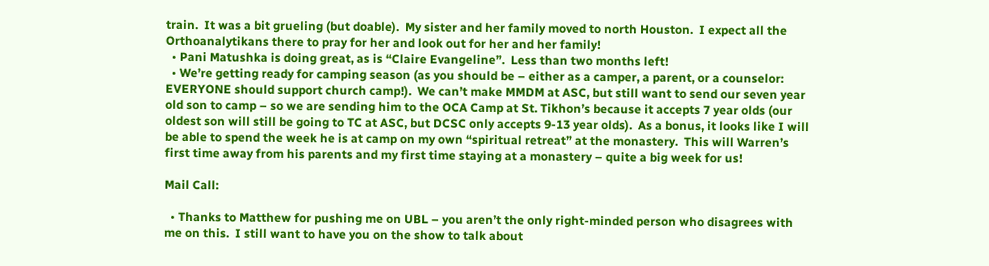train.  It was a bit grueling (but doable).  My sister and her family moved to north Houston.  I expect all the Orthoanalytikans there to pray for her and look out for her and her family!
  • Pani Matushka is doing great, as is “Claire Evangeline”.  Less than two months left!
  • We’re getting ready for camping season (as you should be – either as a camper, a parent, or a counselor: EVERYONE should support church camp!).  We can’t make MMDM at ASC, but still want to send our seven year old son to camp – so we are sending him to the OCA Camp at St. Tikhon’s because it accepts 7 year olds (our oldest son will still be going to TC at ASC, but DCSC only accepts 9-13 year olds).  As a bonus, it looks like I will be able to spend the week he is at camp on my own “spiritual retreat” at the monastery.  This will Warren’s first time away from his parents and my first time staying at a monastery – quite a big week for us!

Mail Call:

  • Thanks to Matthew for pushing me on UBL – you aren’t the only right-minded person who disagrees with me on this.  I still want to have you on the show to talk about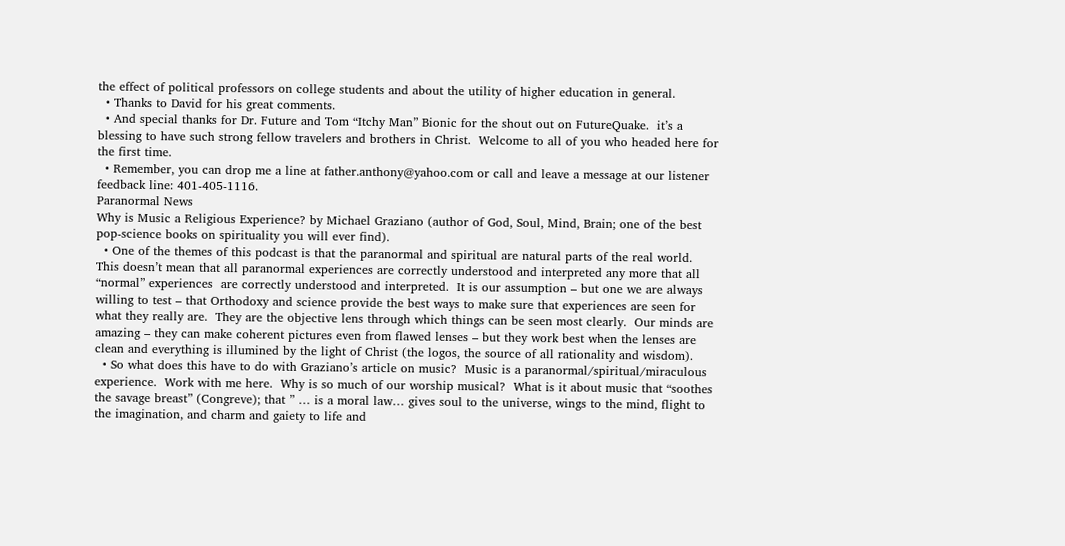the effect of political professors on college students and about the utility of higher education in general.
  • Thanks to David for his great comments.
  • And special thanks for Dr. Future and Tom “Itchy Man” Bionic for the shout out on FutureQuake.  it’s a blessing to have such strong fellow travelers and brothers in Christ.  Welcome to all of you who headed here for the first time.
  • Remember, you can drop me a line at father.anthony@yahoo.com or call and leave a message at our listener feedback line: 401-405-1116.
Paranormal News
Why is Music a Religious Experience? by Michael Graziano (author of God, Soul, Mind, Brain; one of the best pop-science books on spirituality you will ever find).
  • One of the themes of this podcast is that the paranormal and spiritual are natural parts of the real world.  This doesn’t mean that all paranormal experiences are correctly understood and interpreted any more that all “normal” experiences  are correctly understood and interpreted.  It is our assumption – but one we are always willing to test – that Orthodoxy and science provide the best ways to make sure that experiences are seen for what they really are.  They are the objective lens through which things can be seen most clearly.  Our minds are amazing – they can make coherent pictures even from flawed lenses – but they work best when the lenses are clean and everything is illumined by the light of Christ (the logos, the source of all rationality and wisdom).
  • So what does this have to do with Graziano’s article on music?  Music is a paranormal/spiritual/miraculous experience.  Work with me here.  Why is so much of our worship musical?  What is it about music that “soothes the savage breast” (Congreve); that ” … is a moral law… gives soul to the universe, wings to the mind, flight to the imagination, and charm and gaiety to life and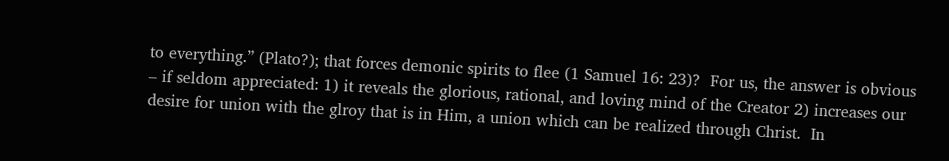to everything.” (Plato?); that forces demonic spirits to flee (1 Samuel 16: 23)?  For us, the answer is obvious – if seldom appreciated: 1) it reveals the glorious, rational, and loving mind of the Creator 2) increases our desire for union with the glroy that is in Him, a union which can be realized through Christ.  In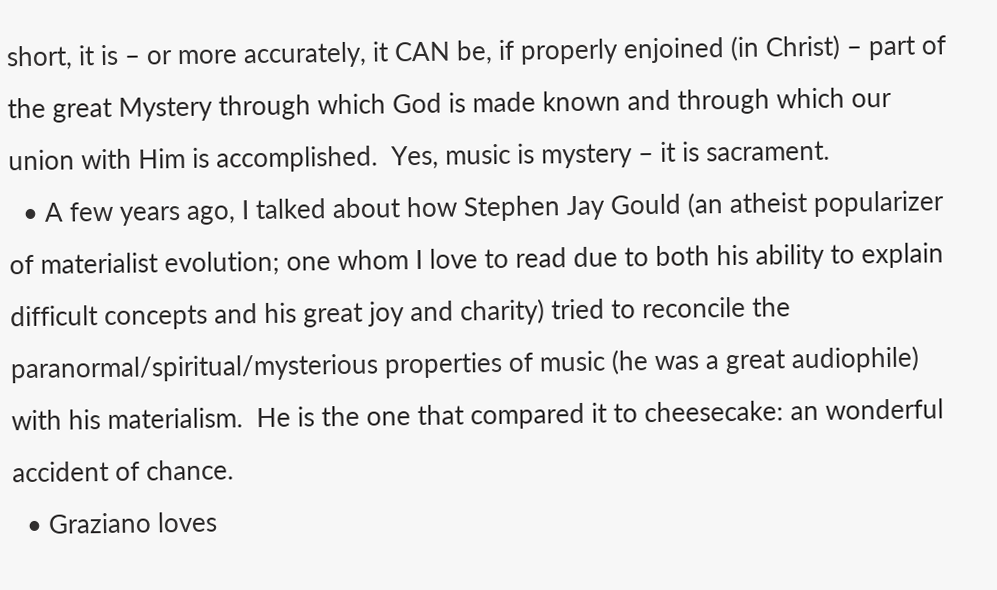short, it is – or more accurately, it CAN be, if properly enjoined (in Christ) – part of the great Mystery through which God is made known and through which our union with Him is accomplished.  Yes, music is mystery – it is sacrament.
  • A few years ago, I talked about how Stephen Jay Gould (an atheist popularizer of materialist evolution; one whom I love to read due to both his ability to explain difficult concepts and his great joy and charity) tried to reconcile the paranormal/spiritual/mysterious properties of music (he was a great audiophile) with his materialism.  He is the one that compared it to cheesecake: an wonderful accident of chance.
  • Graziano loves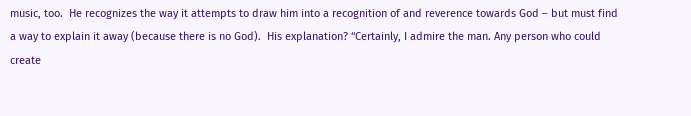music, too.  He recognizes the way it attempts to draw him into a recognition of and reverence towards God – but must find a way to explain it away (because there is no God).  His explanation? “Certainly, I admire the man. Any person who could create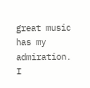great music has my admiration. I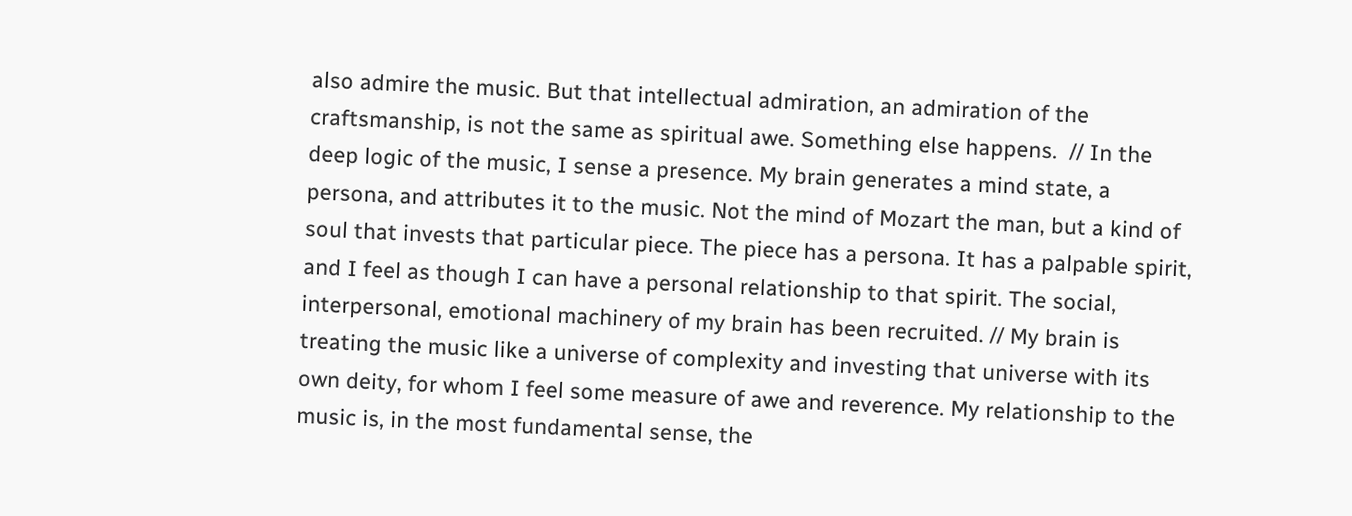also admire the music. But that intellectual admiration, an admiration of the craftsmanship, is not the same as spiritual awe. Something else happens.  // In the deep logic of the music, I sense a presence. My brain generates a mind state, a persona, and attributes it to the music. Not the mind of Mozart the man, but a kind of soul that invests that particular piece. The piece has a persona. It has a palpable spirit, and I feel as though I can have a personal relationship to that spirit. The social, interpersonal, emotional machinery of my brain has been recruited. // My brain is treating the music like a universe of complexity and investing that universe with its own deity, for whom I feel some measure of awe and reverence. My relationship to the music is, in the most fundamental sense, the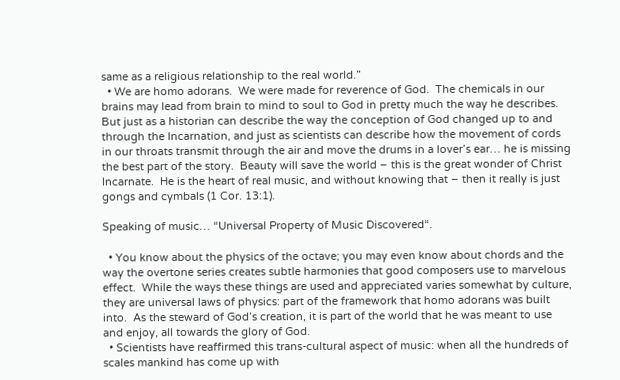same as a religious relationship to the real world.”
  • We are homo adorans.  We were made for reverence of God.  The chemicals in our brains may lead from brain to mind to soul to God in pretty much the way he describes.  But just as a historian can describe the way the conception of God changed up to and through the Incarnation, and just as scientists can describe how the movement of cords in our throats transmit through the air and move the drums in a lover’s ear… he is missing the best part of the story.  Beauty will save the world – this is the great wonder of Christ Incarnate.  He is the heart of real music, and without knowing that – then it really is just gongs and cymbals (1 Cor. 13:1).

Speaking of music… “Universal Property of Music Discovered“.

  • You know about the physics of the octave; you may even know about chords and the way the overtone series creates subtle harmonies that good composers use to marvelous effect.  While the ways these things are used and appreciated varies somewhat by culture, they are universal laws of physics: part of the framework that homo adorans was built into.  As the steward of God’s creation, it is part of the world that he was meant to use and enjoy, all towards the glory of God.
  • Scientists have reaffirmed this trans-cultural aspect of music: when all the hundreds of scales mankind has come up with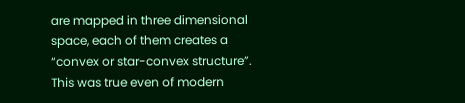are mapped in three dimensional space, each of them creates a “convex or star-convex structure”.  This was true even of modern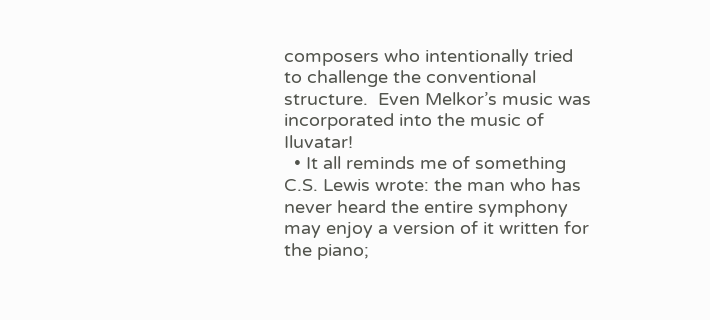composers who intentionally tried to challenge the conventional structure.  Even Melkor’s music was incorporated into the music of Iluvatar!
  • It all reminds me of something C.S. Lewis wrote: the man who has never heard the entire symphony may enjoy a version of it written for the piano;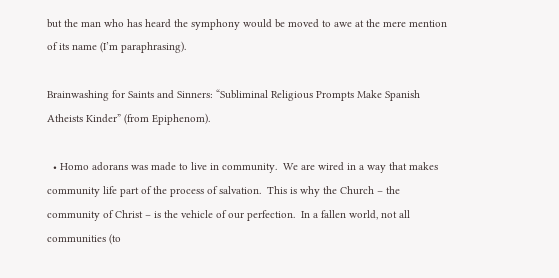but the man who has heard the symphony would be moved to awe at the mere mention of its name (I’m paraphrasing).

Brainwashing for Saints and Sinners: “Subliminal Religious Prompts Make Spanish Atheists Kinder” (from Epiphenom).

  • Homo adorans was made to live in community.  We are wired in a way that makes community life part of the process of salvation.  This is why the Church – the community of Christ – is the vehicle of our perfection.  In a fallen world, not all communities (to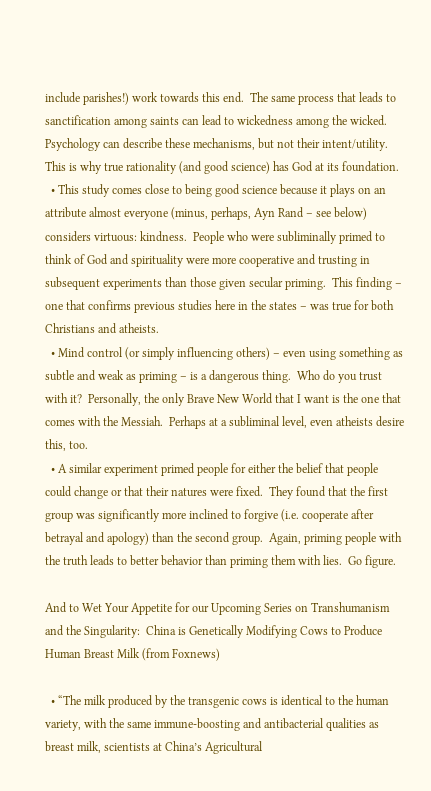include parishes!) work towards this end.  The same process that leads to sanctification among saints can lead to wickedness among the wicked.  Psychology can describe these mechanisms, but not their intent/utility.  This is why true rationality (and good science) has God at its foundation.
  • This study comes close to being good science because it plays on an attribute almost everyone (minus, perhaps, Ayn Rand – see below) considers virtuous: kindness.  People who were subliminally primed to think of God and spirituality were more cooperative and trusting in subsequent experiments than those given secular priming.  This finding – one that confirms previous studies here in the states – was true for both Christians and atheists.
  • Mind control (or simply influencing others) – even using something as subtle and weak as priming – is a dangerous thing.  Who do you trust with it?  Personally, the only Brave New World that I want is the one that comes with the Messiah.  Perhaps at a subliminal level, even atheists desire this, too.
  • A similar experiment primed people for either the belief that people could change or that their natures were fixed.  They found that the first group was significantly more inclined to forgive (i.e. cooperate after betrayal and apology) than the second group.  Again, priming people with the truth leads to better behavior than priming them with lies.  Go figure.

And to Wet Your Appetite for our Upcoming Series on Transhumanism and the Singularity:  China is Genetically Modifying Cows to Produce Human Breast Milk (from Foxnews)

  • “The milk produced by the transgenic cows is identical to the human variety, with the same immune-boosting and antibacterial qualities as breast milk, scientists at China’s Agricultural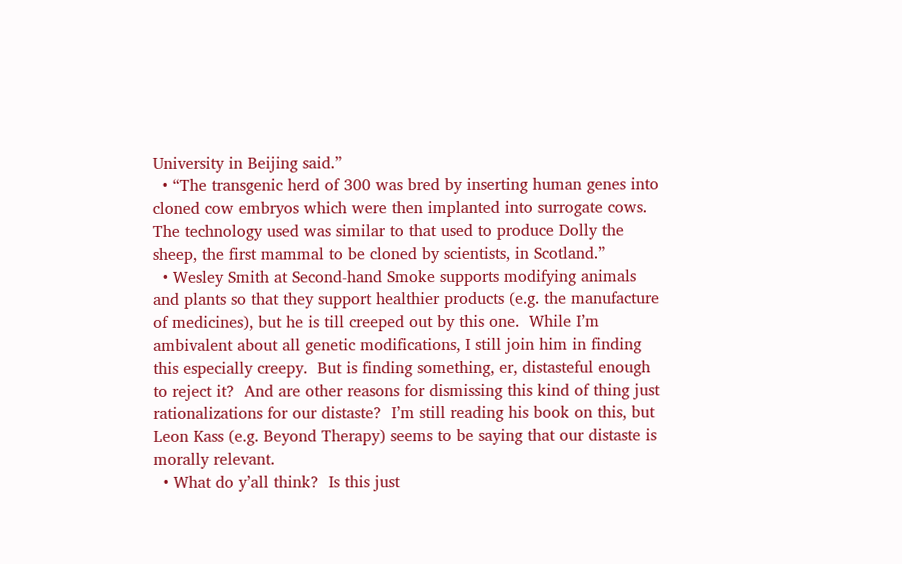University in Beijing said.”
  • “The transgenic herd of 300 was bred by inserting human genes into cloned cow embryos which were then implanted into surrogate cows. The technology used was similar to that used to produce Dolly the sheep, the first mammal to be cloned by scientists, in Scotland.”
  • Wesley Smith at Second-hand Smoke supports modifying animals and plants so that they support healthier products (e.g. the manufacture of medicines), but he is till creeped out by this one.  While I’m ambivalent about all genetic modifications, I still join him in finding this especially creepy.  But is finding something, er, distasteful enough to reject it?  And are other reasons for dismissing this kind of thing just rationalizations for our distaste?  I’m still reading his book on this, but Leon Kass (e.g. Beyond Therapy) seems to be saying that our distaste is morally relevant.
  • What do y’all think?  Is this just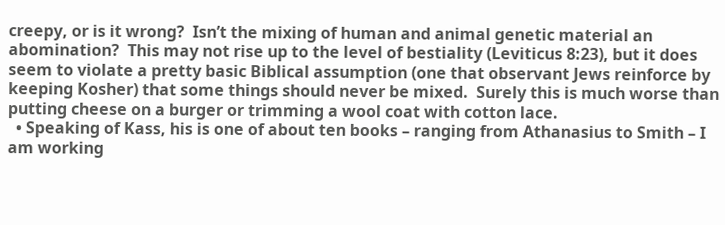creepy, or is it wrong?  Isn’t the mixing of human and animal genetic material an abomination?  This may not rise up to the level of bestiality (Leviticus 8:23), but it does seem to violate a pretty basic Biblical assumption (one that observant Jews reinforce by keeping Kosher) that some things should never be mixed.  Surely this is much worse than putting cheese on a burger or trimming a wool coat with cotton lace.
  • Speaking of Kass, his is one of about ten books – ranging from Athanasius to Smith – I am working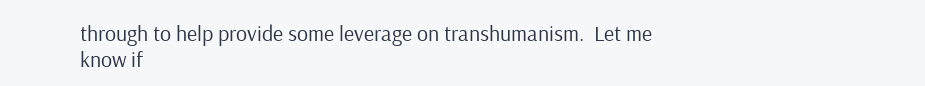through to help provide some leverage on transhumanism.  Let me know if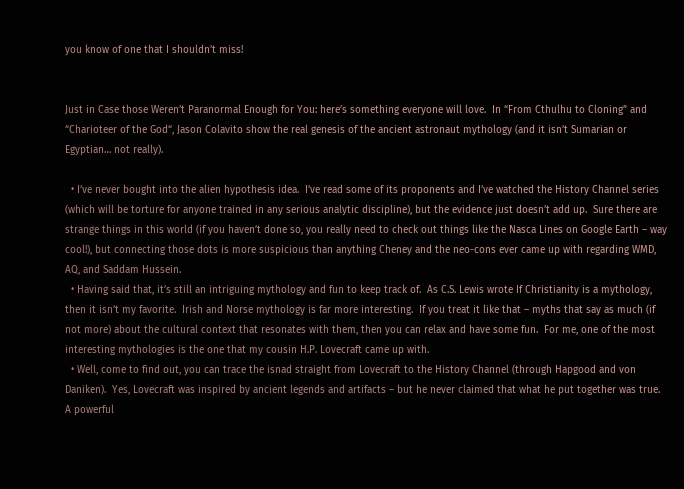you know of one that I shouldn’t miss!


Just in Case those Weren’t Paranormal Enough for You: here’s something everyone will love.  In “From Cthulhu to Cloning” and “Charioteer of the God“, Jason Colavito show the real genesis of the ancient astronaut mythology (and it isn’t Sumarian or Egyptian… not really).

  • I’ve never bought into the alien hypothesis idea.  I’ve read some of its proponents and I’ve watched the History Channel series (which will be torture for anyone trained in any serious analytic discipline), but the evidence just doesn’t add up.  Sure there are strange things in this world (if you haven’t done so, you really need to check out things like the Nasca Lines on Google Earth – way cool!), but connecting those dots is more suspicious than anything Cheney and the neo-cons ever came up with regarding WMD, AQ, and Saddam Hussein.
  • Having said that, it’s still an intriguing mythology and fun to keep track of.  As C.S. Lewis wrote If Christianity is a mythology, then it isn’t my favorite.  Irish and Norse mythology is far more interesting.  If you treat it like that – myths that say as much (if not more) about the cultural context that resonates with them, then you can relax and have some fun.  For me, one of the most interesting mythologies is the one that my cousin H.P. Lovecraft came up with.
  • Well, come to find out, you can trace the isnad straight from Lovecraft to the History Channel (through Hapgood and von Daniken).  Yes, Lovecraft was inspired by ancient legends and artifacts – but he never claimed that what he put together was true.   A powerful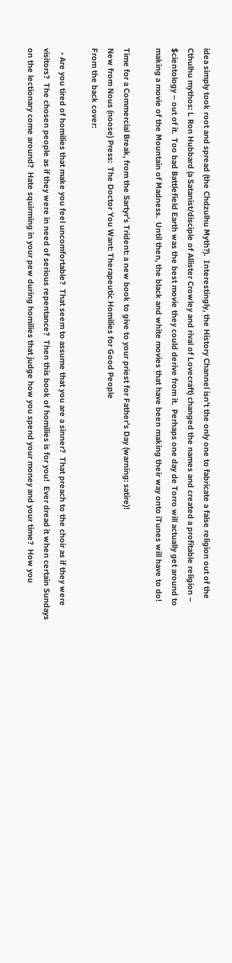idea simply took root and spread (the Chdzulhu Myth?).  Interestingly, the History Channel isn’t the only one to fabricate a false religion out of the Cthulhu mythos: L Ron Hubbard (a Satanist/disciple of Allister Crowley and rival of Lovecraft) changed the names and created a profitable religion – $cientology – out of it.  Too bad Battlefield Earth was the best movie they could derive from it.  Perhaps one day de Torro will actually get around to making a movie of the Mountain of Madness.  Until then, the black and white movies that have been making their way onto iTunes will have to do!

Time for a Commercial Break, from the Sartyr’s Trident: a new book to give to your priest for Father’s Day (warning: satire)!
New from Nous (noose) Press:  The Doctor You Want: Therapeutic Homilies for Good People
From the back cover:

  • Are you tired of homilies that make you feel uncomfortable?  That seem to assume that you are a sinner?  That preach to the choir as if they were visitors?  The chosen people as if they were in need of serious repentance?  Then this book of homilies is for you!  Ever dread it when certain Sundays on the lectionary come around?  Hate squirming in your pew during homilies that judge how you spend your money and your time?  How you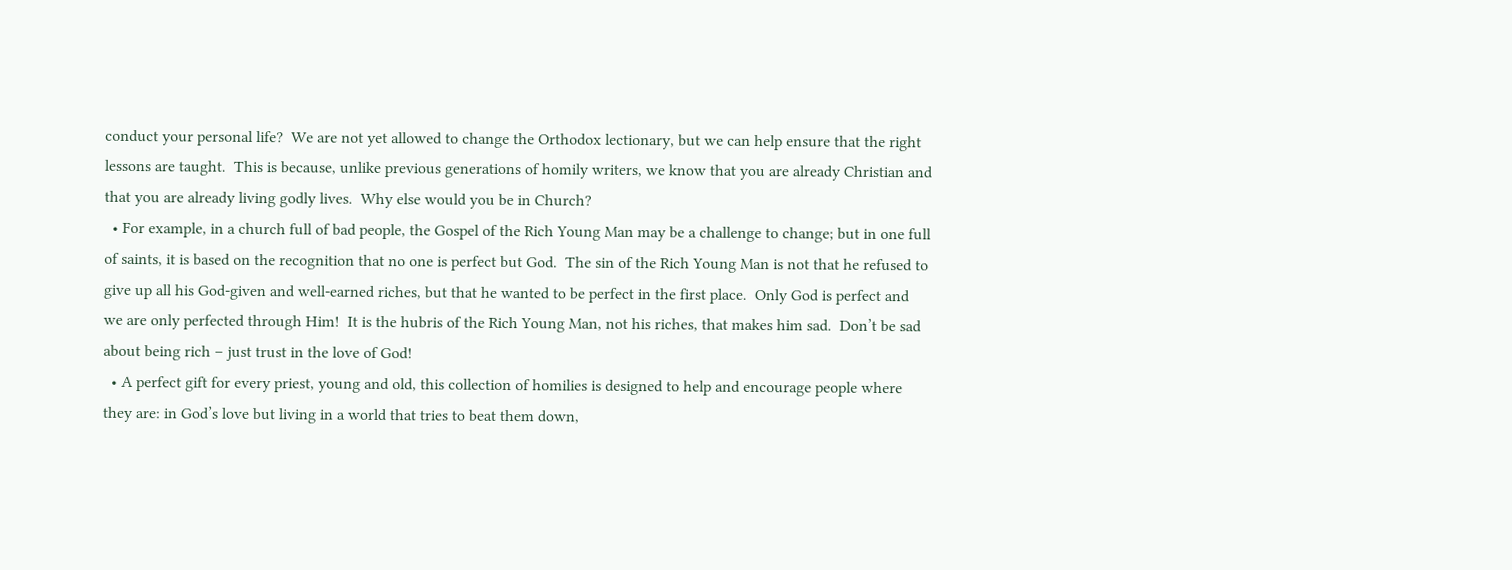conduct your personal life?  We are not yet allowed to change the Orthodox lectionary, but we can help ensure that the right lessons are taught.  This is because, unlike previous generations of homily writers, we know that you are already Christian and that you are already living godly lives.  Why else would you be in Church?
  • For example, in a church full of bad people, the Gospel of the Rich Young Man may be a challenge to change; but in one full of saints, it is based on the recognition that no one is perfect but God.  The sin of the Rich Young Man is not that he refused to give up all his God-given and well-earned riches, but that he wanted to be perfect in the first place.  Only God is perfect and we are only perfected through Him!  It is the hubris of the Rich Young Man, not his riches, that makes him sad.  Don’t be sad about being rich – just trust in the love of God!
  • A perfect gift for every priest, young and old, this collection of homilies is designed to help and encourage people where they are: in God’s love but living in a world that tries to beat them down,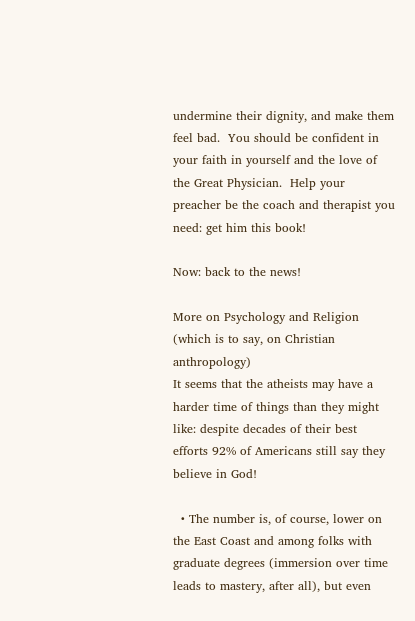undermine their dignity, and make them feel bad.  You should be confident in your faith in yourself and the love of the Great Physician.  Help your preacher be the coach and therapist you need: get him this book!

Now: back to the news!

More on Psychology and Religion (which is to say, on Christian anthropology)
It seems that the atheists may have a harder time of things than they might like: despite decades of their best efforts 92% of Americans still say they believe in God!

  • The number is, of course, lower on the East Coast and among folks with graduate degrees (immersion over time leads to mastery, after all), but even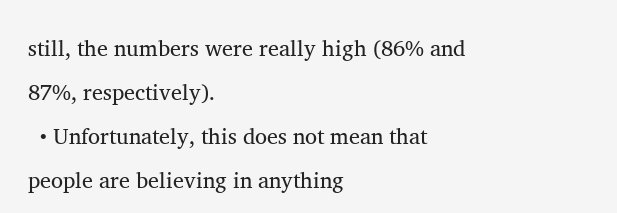still, the numbers were really high (86% and 87%, respectively).
  • Unfortunately, this does not mean that people are believing in anything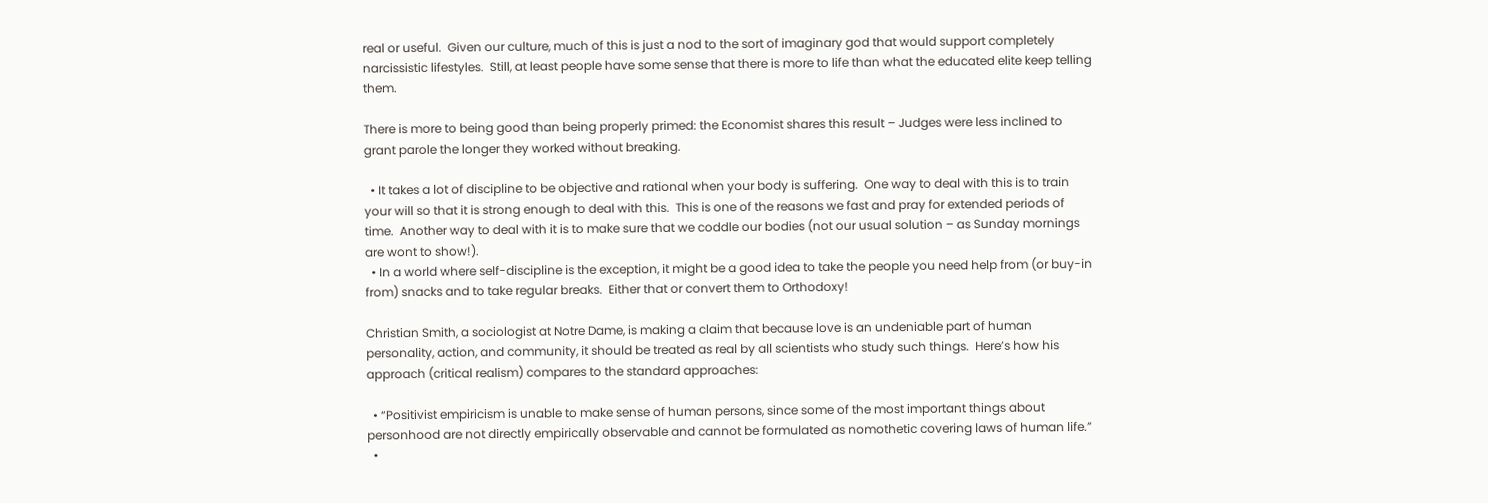real or useful.  Given our culture, much of this is just a nod to the sort of imaginary god that would support completely narcissistic lifestyles.  Still, at least people have some sense that there is more to life than what the educated elite keep telling them.

There is more to being good than being properly primed: the Economist shares this result – Judges were less inclined to grant parole the longer they worked without breaking.

  • It takes a lot of discipline to be objective and rational when your body is suffering.  One way to deal with this is to train your will so that it is strong enough to deal with this.  This is one of the reasons we fast and pray for extended periods of time.  Another way to deal with it is to make sure that we coddle our bodies (not our usual solution – as Sunday mornings are wont to show!).
  • In a world where self-discipline is the exception, it might be a good idea to take the people you need help from (or buy-in from) snacks and to take regular breaks.  Either that or convert them to Orthodoxy!

Christian Smith, a sociologist at Notre Dame, is making a claim that because love is an undeniable part of human personality, action, and community, it should be treated as real by all scientists who study such things.  Here’s how his approach (critical realism) compares to the standard approaches:

  • “Positivist empiricism is unable to make sense of human persons, since some of the most important things about personhood are not directly empirically observable and cannot be formulated as nomothetic covering laws of human life.”
  •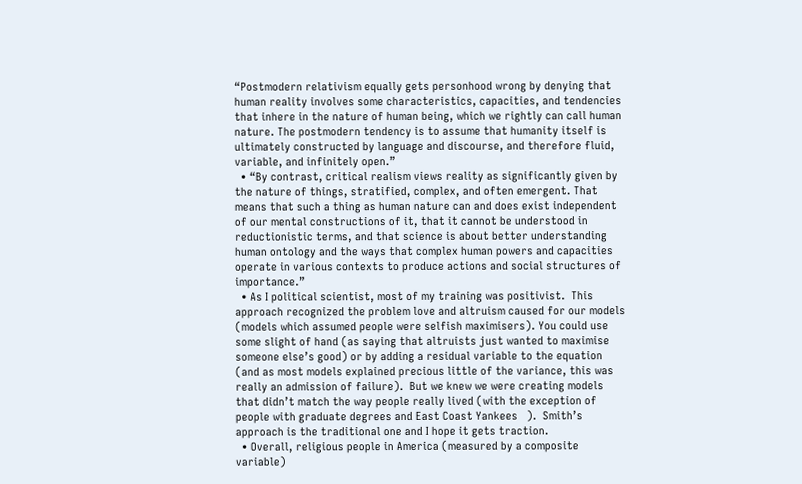“Postmodern relativism equally gets personhood wrong by denying that human reality involves some characteristics, capacities, and tendencies that inhere in the nature of human being, which we rightly can call human nature. The postmodern tendency is to assume that humanity itself is ultimately constructed by language and discourse, and therefore fluid, variable, and infinitely open.”
  • “By contrast, critical realism views reality as significantly given by the nature of things, stratified, complex, and often emergent. That means that such a thing as human nature can and does exist independent of our mental constructions of it, that it cannot be understood in reductionistic terms, and that science is about better understanding human ontology and the ways that complex human powers and capacities operate in various contexts to produce actions and social structures of importance.”
  • As I political scientist, most of my training was positivist.  This approach recognized the problem love and altruism caused for our models (models which assumed people were selfish maximisers). You could use some slight of hand (as saying that altruists just wanted to maximise someone else’s good) or by adding a residual variable to the equation (and as most models explained precious little of the variance, this was really an admission of failure).  But we knew we were creating models that didn’t match the way people really lived (with the exception of people with graduate degrees and East Coast Yankees   ).  Smith’s approach is the traditional one and I hope it gets traction.
  • Overall, religious people in America (measured by a composite variable)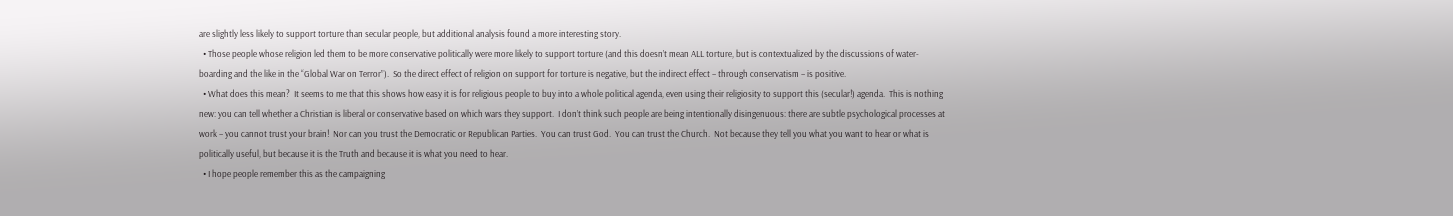are slightly less likely to support torture than secular people, but additional analysis found a more interesting story.
  • Those people whose religion led them to be more conservative politically were more likely to support torture (and this doesn’t mean ALL torture, but is contextualized by the discussions of water-boarding and the like in the “Global War on Terror”).  So the direct effect of religion on support for torture is negative, but the indirect effect – through conservatism – is positive.
  • What does this mean?  It seems to me that this shows how easy it is for religious people to buy into a whole political agenda, even using their religiosity to support this (secular!) agenda.  This is nothing new: you can tell whether a Christian is liberal or conservative based on which wars they support.  I don’t think such people are being intentionally disingenuous: there are subtle psychological processes at work – you cannot trust your brain!  Nor can you trust the Democratic or Republican Parties.  You can trust God.  You can trust the Church.  Not because they tell you what you want to hear or what is politically useful, but because it is the Truth and because it is what you need to hear.
  • I hope people remember this as the campaigning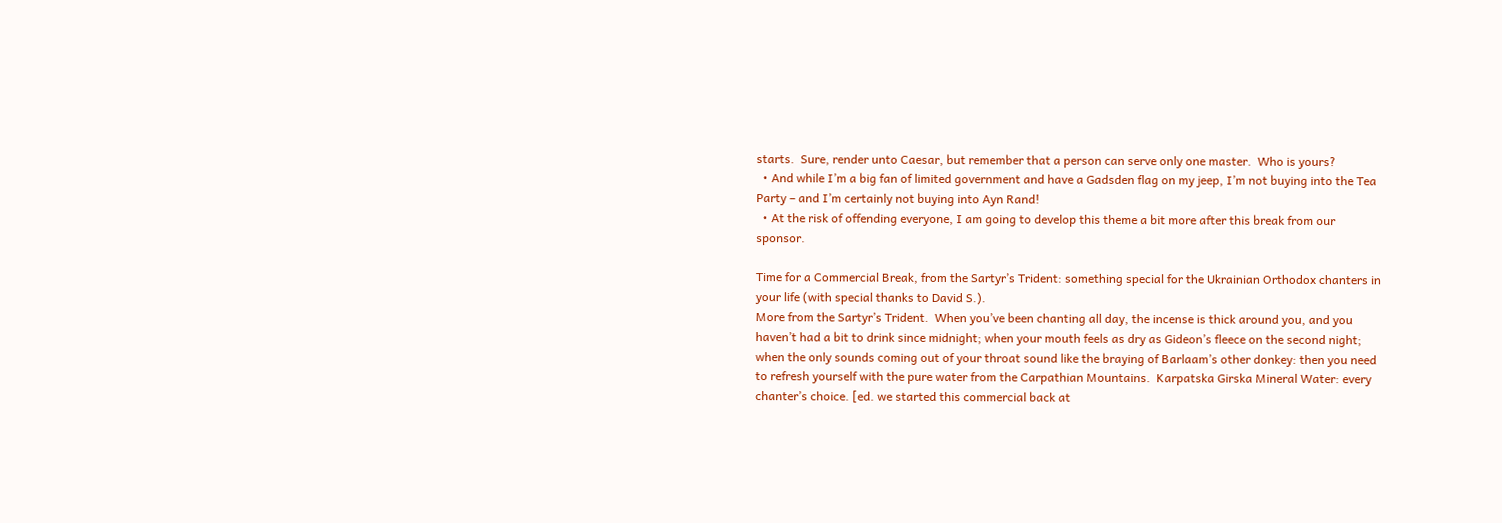starts.  Sure, render unto Caesar, but remember that a person can serve only one master.  Who is yours?
  • And while I’m a big fan of limited government and have a Gadsden flag on my jeep, I’m not buying into the Tea Party – and I’m certainly not buying into Ayn Rand!
  • At the risk of offending everyone, I am going to develop this theme a bit more after this break from our sponsor.

Time for a Commercial Break, from the Sartyr’s Trident: something special for the Ukrainian Orthodox chanters in your life (with special thanks to David S.).
More from the Sartyr’s Trident.  When you’ve been chanting all day, the incense is thick around you, and you haven’t had a bit to drink since midnight; when your mouth feels as dry as Gideon’s fleece on the second night; when the only sounds coming out of your throat sound like the braying of Barlaam’s other donkey: then you need to refresh yourself with the pure water from the Carpathian Mountains.  Karpatska Girska Mineral Water: every chanter’s choice. [ed. we started this commercial back at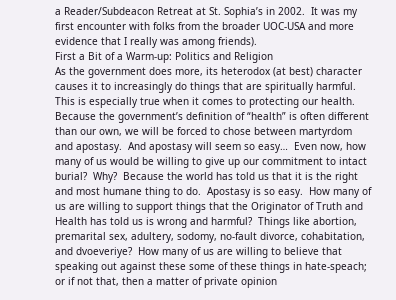a Reader/Subdeacon Retreat at St. Sophia’s in 2002.  It was my first encounter with folks from the broader UOC-USA and more evidence that I really was among friends).
First a Bit of a Warm-up: Politics and Religion
As the government does more, its heterodox (at best) character causes it to increasingly do things that are spiritually harmful.  This is especially true when it comes to protecting our health.  Because the government’s definition of “health” is often different than our own, we will be forced to chose between martyrdom and apostasy.  And apostasy will seem so easy…  Even now, how many of us would be willing to give up our commitment to intact burial?  Why?  Because the world has told us that it is the right and most humane thing to do.  Apostasy is so easy.  How many of us are willing to support things that the Originator of Truth and Health has told us is wrong and harmful?  Things like abortion, premarital sex, adultery, sodomy, no-fault divorce, cohabitation, and dvoeveriye?  How many of us are willing to believe that speaking out against these some of these things in hate-speach; or if not that, then a matter of private opinion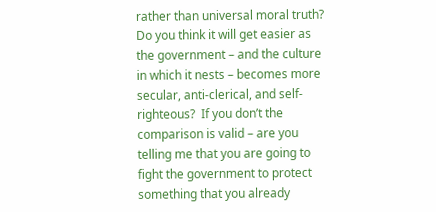rather than universal moral truth?  Do you think it will get easier as the government – and the culture in which it nests – becomes more secular, anti-clerical, and self-righteous?  If you don’t the comparison is valid – are you telling me that you are going to fight the government to protect something that you already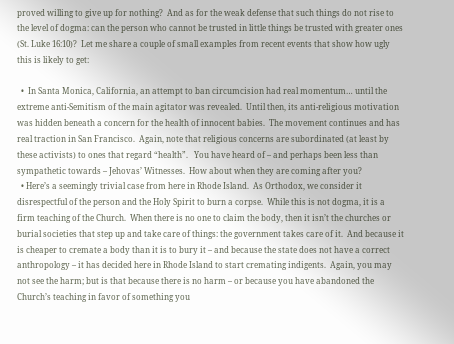proved willing to give up for nothing?  And as for the weak defense that such things do not rise to the level of dogma: can the person who cannot be trusted in little things be trusted with greater ones (St. Luke 16:10)?  Let me share a couple of small examples from recent events that show how ugly this is likely to get:

  •  In Santa Monica, California, an attempt to ban circumcision had real momentum… until the extreme anti-Semitism of the main agitator was revealed.  Until then, its anti-religious motivation was hidden beneath a concern for the health of innocent babies.  The movement continues and has real traction in San Francisco.  Again, note that religious concerns are subordinated (at least by these activists) to ones that regard “health”.   You have heard of – and perhaps been less than sympathetic towards – Jehovas’ Witnesses.  How about when they are coming after you?
  • Here’s a seemingly trivial case from here in Rhode Island.  As Orthodox, we consider it disrespectful of the person and the Holy Spirit to burn a corpse.  While this is not dogma, it is a firm teaching of the Church.  When there is no one to claim the body, then it isn’t the churches or burial societies that step up and take care of things: the government takes care of it.  And because it is cheaper to cremate a body than it is to bury it – and because the state does not have a correct anthropology – it has decided here in Rhode Island to start cremating indigents.  Again, you may not see the harm; but is that because there is no harm – or because you have abandoned the Church’s teaching in favor of something you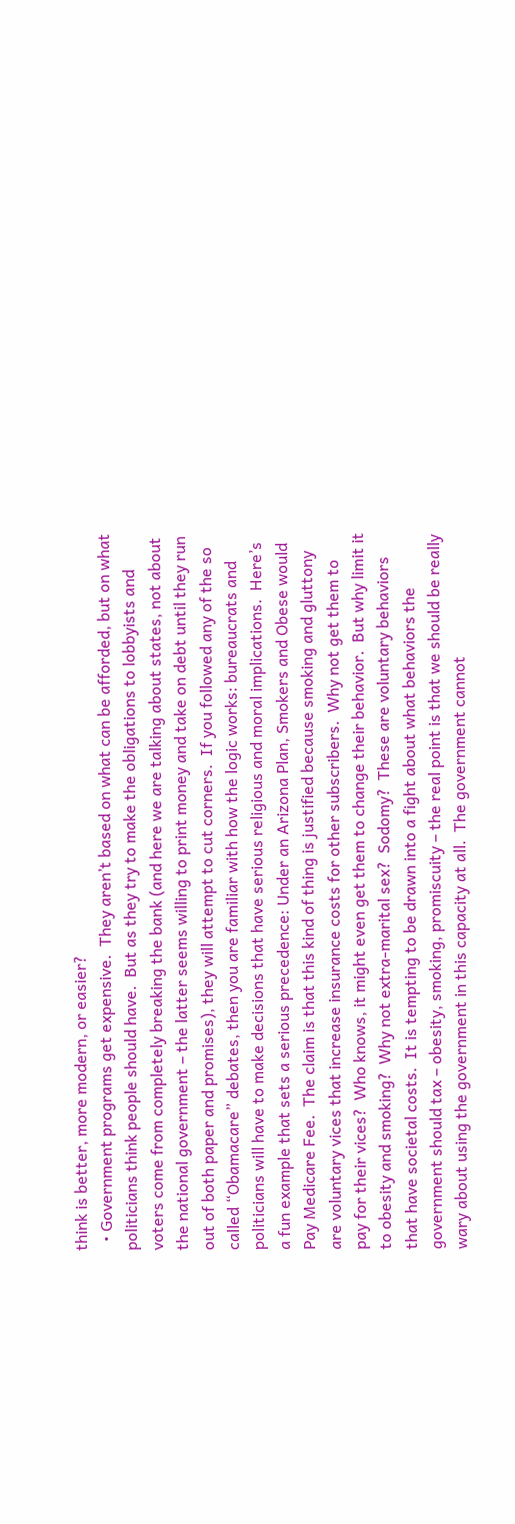think is better, more modern, or easier?
  • Government programs get expensive.  They aren’t based on what can be afforded, but on what politicians think people should have.  But as they try to make the obligations to lobbyists and voters come from completely breaking the bank (and here we are talking about states, not about the national government – the latter seems willing to print money and take on debt until they run out of both paper and promises), they will attempt to cut corners.  If you followed any of the so called “Obamacare” debates, then you are familiar with how the logic works: bureaucrats and politicians will have to make decisions that have serious religious and moral implications.  Here’s a fun example that sets a serious precedence: Under an Arizona Plan, Smokers and Obese would Pay Medicare Fee.  The claim is that this kind of thing is justified because smoking and gluttony are voluntary vices that increase insurance costs for other subscribers.  Why not get them to pay for their vices?  Who knows, it might even get them to change their behavior.  But why limit it to obesity and smoking?  Why not extra-marital sex?  Sodomy?  These are voluntary behaviors that have societal costs.  It is tempting to be drawn into a fight about what behaviors the government should tax – obesity, smoking, promiscuity – the real point is that we should be really wary about using the government in this capacity at all.  The government cannot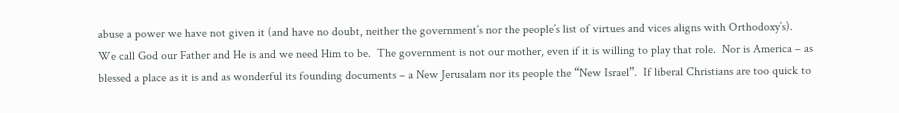abuse a power we have not given it (and have no doubt, neither the government’s nor the people’s list of virtues and vices aligns with Orthodoxy’s).  We call God our Father and He is and we need Him to be.  The government is not our mother, even if it is willing to play that role.  Nor is America – as blessed a place as it is and as wonderful its founding documents – a New Jerusalam nor its people the “New Israel”.  If liberal Christians are too quick to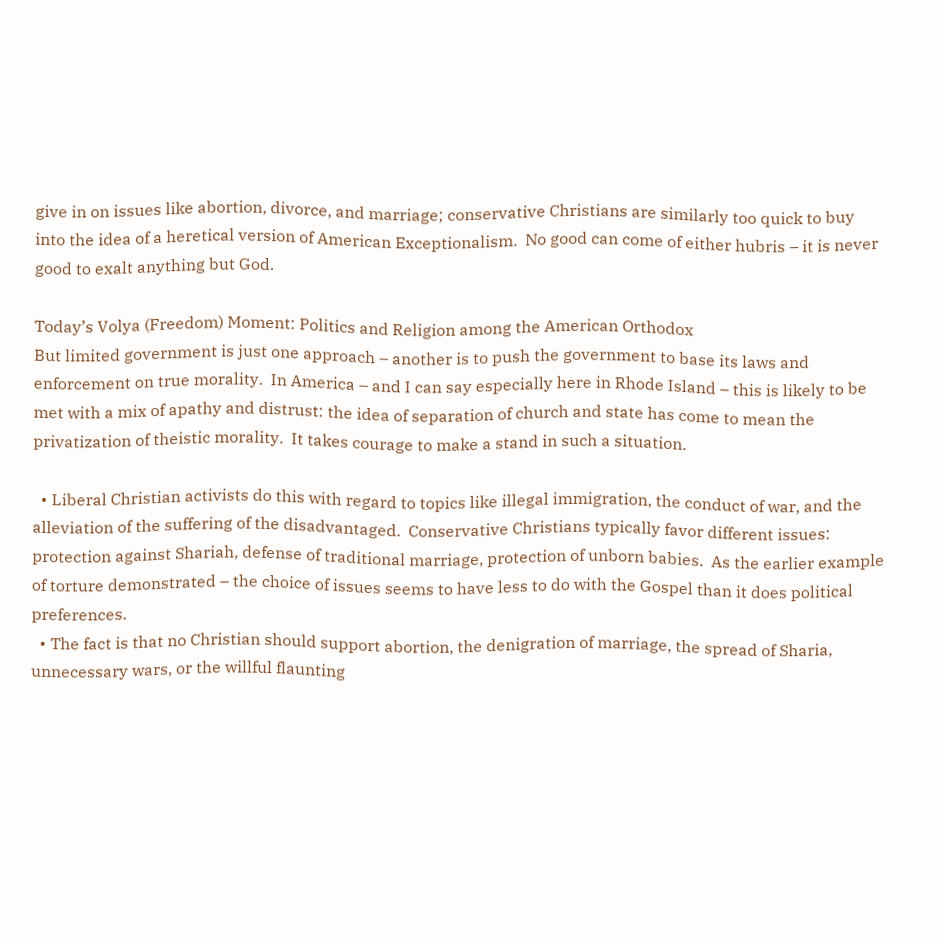give in on issues like abortion, divorce, and marriage; conservative Christians are similarly too quick to buy into the idea of a heretical version of American Exceptionalism.  No good can come of either hubris – it is never good to exalt anything but God.

Today’s Volya (Freedom) Moment: Politics and Religion among the American Orthodox
But limited government is just one approach – another is to push the government to base its laws and enforcement on true morality.  In America – and I can say especially here in Rhode Island – this is likely to be met with a mix of apathy and distrust: the idea of separation of church and state has come to mean the privatization of theistic morality.  It takes courage to make a stand in such a situation.

  • Liberal Christian activists do this with regard to topics like illegal immigration, the conduct of war, and the alleviation of the suffering of the disadvantaged.  Conservative Christians typically favor different issues: protection against Shariah, defense of traditional marriage, protection of unborn babies.  As the earlier example of torture demonstrated – the choice of issues seems to have less to do with the Gospel than it does political preferences.
  • The fact is that no Christian should support abortion, the denigration of marriage, the spread of Sharia, unnecessary wars, or the willful flaunting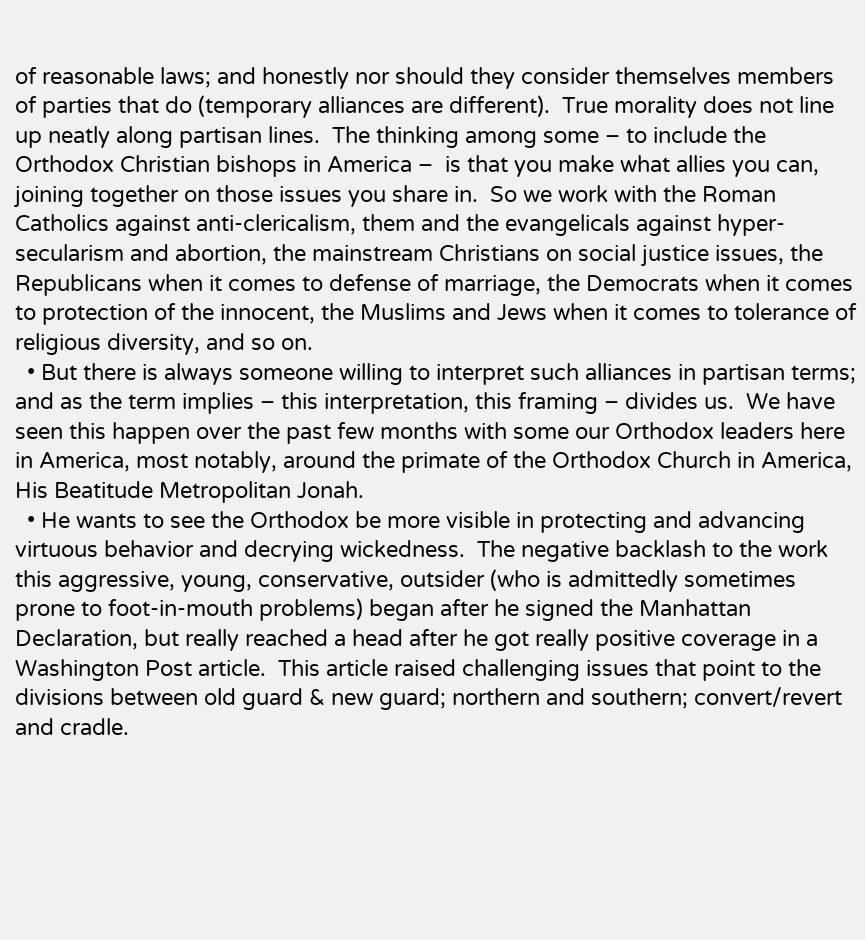of reasonable laws; and honestly nor should they consider themselves members of parties that do (temporary alliances are different).  True morality does not line up neatly along partisan lines.  The thinking among some – to include the Orthodox Christian bishops in America –  is that you make what allies you can, joining together on those issues you share in.  So we work with the Roman Catholics against anti-clericalism, them and the evangelicals against hyper-secularism and abortion, the mainstream Christians on social justice issues, the Republicans when it comes to defense of marriage, the Democrats when it comes to protection of the innocent, the Muslims and Jews when it comes to tolerance of religious diversity, and so on.
  • But there is always someone willing to interpret such alliances in partisan terms; and as the term implies – this interpretation, this framing – divides us.  We have seen this happen over the past few months with some our Orthodox leaders here in America, most notably, around the primate of the Orthodox Church in America, His Beatitude Metropolitan Jonah.
  • He wants to see the Orthodox be more visible in protecting and advancing virtuous behavior and decrying wickedness.  The negative backlash to the work this aggressive, young, conservative, outsider (who is admittedly sometimes prone to foot-in-mouth problems) began after he signed the Manhattan Declaration, but really reached a head after he got really positive coverage in a   Washington Post article.  This article raised challenging issues that point to the divisions between old guard & new guard; northern and southern; convert/revert and cradle.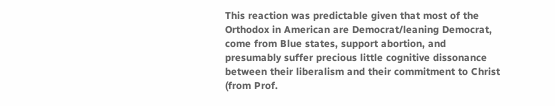This reaction was predictable given that most of the Orthodox in American are Democrat/leaning Democrat, come from Blue states, support abortion, and presumably suffer precious little cognitive dissonance between their liberalism and their commitment to Christ (from Prof.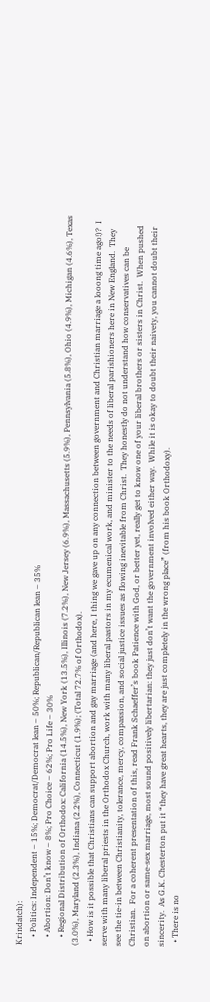Krindatch):
    • Politics: Independent – 15%; Democrat/Democrat lean – 50%; Republican/Republican lean – 35%
    • Abortion: Don’t know – 8%; Pro Choice – 62%; Pro Life – 30%
    • Regional Distribution of Orthodox: California (14.5%), New York (13.5%), Illinois (7.2%), New Jersey (6.9%), Massachusetts (5.9%), Pennsylvania (5.8%), Ohio (4.9%), Michigan (4.6%), Texas (3.0%), Maryland (2.3%), Indiana (2.2%), Connecticut (1.9%); (Total 72.7% of Orthodox).
  • How is it possible that Christians can support abortion and gay marriage (and here, I thing we gave up on any connection between government and Christian marriage a looong time ago!)?  I serve with many liberal priests in the Orthodox Church, work with many liberal pastors in my ecumenical work, and minister to the needs of liberal parishioners here in New England.  They see the tie-in between Christianity, tolerance, mercy, compassion, and social justice issues as flowing inevitable from Christ.  They honestly do not understand how conservatives can be Christian.  For a coherent presentation of this, read Frank Schaeffer’s book Patience with God, or better yet, really get to know one of your liberal brothers or sisters in Christ.  When pushed on abortion or same-sex marriage, most sound positively libertarian: they just don’t want the government involved either way.  While it is okay to doubt their naivety, you cannot doubt their sincerity.  As G.K. Chesterton put it “they have great hearts, they are just completely in the wrong place” (from his book Orthodoxy).
  • There is no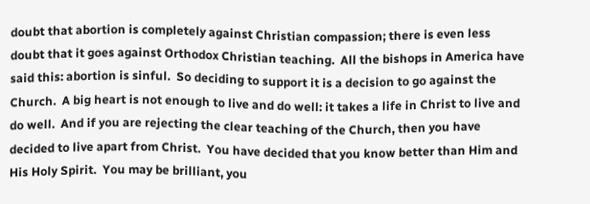doubt that abortion is completely against Christian compassion; there is even less doubt that it goes against Orthodox Christian teaching.  All the bishops in America have said this: abortion is sinful.  So deciding to support it is a decision to go against the Church.  A big heart is not enough to live and do well: it takes a life in Christ to live and do well.  And if you are rejecting the clear teaching of the Church, then you have decided to live apart from Christ.  You have decided that you know better than Him and His Holy Spirit.  You may be brilliant, you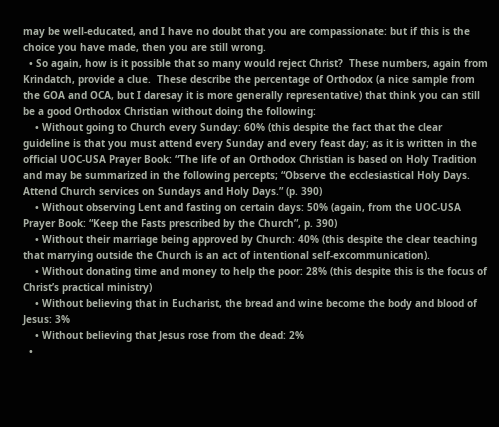may be well-educated, and I have no doubt that you are compassionate: but if this is the choice you have made, then you are still wrong.
  • So again, how is it possible that so many would reject Christ?  These numbers, again from Krindatch, provide a clue.  These describe the percentage of Orthodox (a nice sample from the GOA and OCA, but I daresay it is more generally representative) that think you can still be a good Orthodox Christian without doing the following:
    • Without going to Church every Sunday: 60% (this despite the fact that the clear guideline is that you must attend every Sunday and every feast day; as it is written in the official UOC-USA Prayer Book: “The life of an Orthodox Christian is based on Holy Tradition and may be summarized in the following percepts; “Observe the ecclesiastical Holy Days.  Attend Church services on Sundays and Holy Days.” (p. 390)
    • Without observing Lent and fasting on certain days: 50% (again, from the UOC-USA Prayer Book: “Keep the Fasts prescribed by the Church”, p. 390)
    • Without their marriage being approved by Church: 40% (this despite the clear teaching that marrying outside the Church is an act of intentional self-excommunication).
    • Without donating time and money to help the poor: 28% (this despite this is the focus of Christ’s practical ministry)
    • Without believing that in Eucharist, the bread and wine become the body and blood of Jesus: 3%
    • Without believing that Jesus rose from the dead: 2%
  •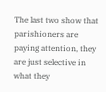The last two show that parishioners are paying attention, they are just selective in what they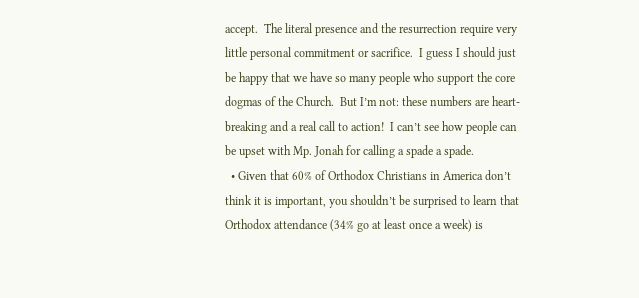accept.  The literal presence and the resurrection require very little personal commitment or sacrifice.  I guess I should just be happy that we have so many people who support the core dogmas of the Church.  But I’m not: these numbers are heart-breaking and a real call to action!  I can’t see how people can be upset with Mp. Jonah for calling a spade a spade.
  • Given that 60% of Orthodox Christians in America don’t think it is important, you shouldn’t be surprised to learn that Orthodox attendance (34% go at least once a week) is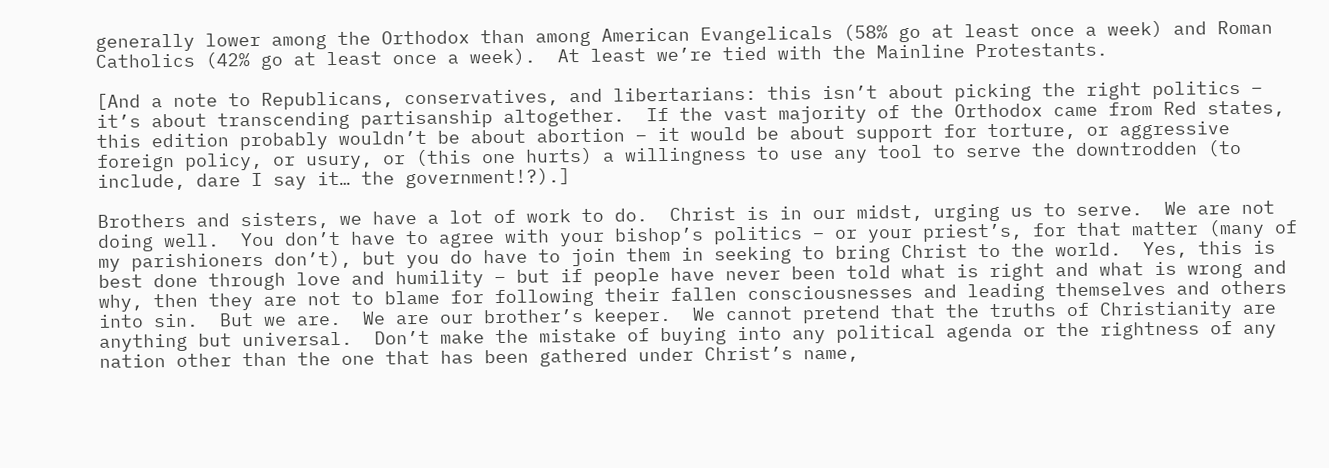generally lower among the Orthodox than among American Evangelicals (58% go at least once a week) and Roman Catholics (42% go at least once a week).  At least we’re tied with the Mainline Protestants.

[And a note to Republicans, conservatives, and libertarians: this isn’t about picking the right politics – it’s about transcending partisanship altogether.  If the vast majority of the Orthodox came from Red states, this edition probably wouldn’t be about abortion – it would be about support for torture, or aggressive foreign policy, or usury, or (this one hurts) a willingness to use any tool to serve the downtrodden (to include, dare I say it… the government!?).]

Brothers and sisters, we have a lot of work to do.  Christ is in our midst, urging us to serve.  We are not doing well.  You don’t have to agree with your bishop’s politics – or your priest’s, for that matter (many of my parishioners don’t), but you do have to join them in seeking to bring Christ to the world.  Yes, this is best done through love and humility – but if people have never been told what is right and what is wrong and why, then they are not to blame for following their fallen consciousnesses and leading themselves and others into sin.  But we are.  We are our brother’s keeper.  We cannot pretend that the truths of Christianity are anything but universal.  Don’t make the mistake of buying into any political agenda or the rightness of any nation other than the one that has been gathered under Christ’s name,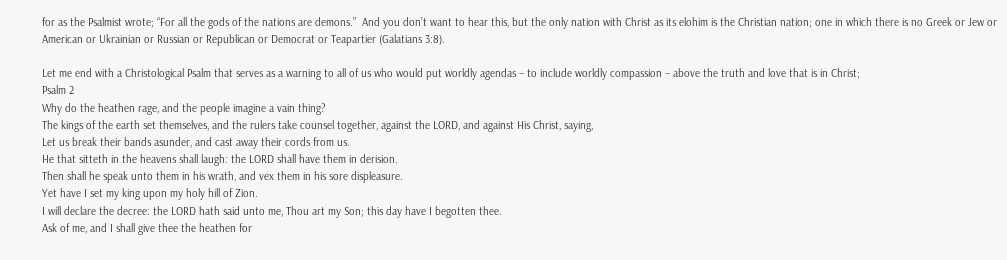for as the Psalmist wrote; “For all the gods of the nations are demons.”  And you don’t want to hear this, but the only nation with Christ as its elohim is the Christian nation; one in which there is no Greek or Jew or American or Ukrainian or Russian or Republican or Democrat or Teapartier (Galatians 3:8).

Let me end with a Christological Psalm that serves as a warning to all of us who would put worldly agendas – to include worldly compassion – above the truth and love that is in Christ;
Psalm 2
Why do the heathen rage, and the people imagine a vain thing?
The kings of the earth set themselves, and the rulers take counsel together, against the LORD, and against His Christ, saying,
Let us break their bands asunder, and cast away their cords from us.
He that sitteth in the heavens shall laugh: the LORD shall have them in derision.
Then shall he speak unto them in his wrath, and vex them in his sore displeasure.
Yet have I set my king upon my holy hill of Zion.
I will declare the decree: the LORD hath said unto me, Thou art my Son; this day have I begotten thee.
Ask of me, and I shall give thee the heathen for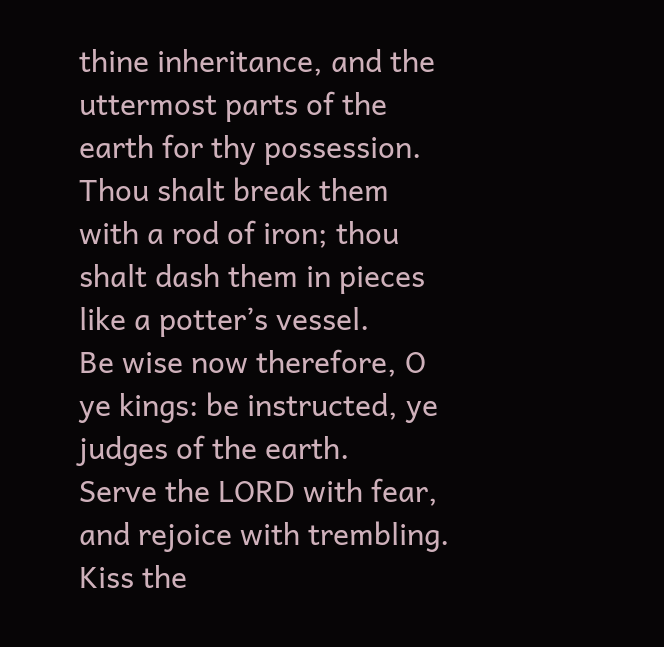thine inheritance, and the uttermost parts of the earth for thy possession.
Thou shalt break them with a rod of iron; thou shalt dash them in pieces like a potter’s vessel.
Be wise now therefore, O ye kings: be instructed, ye judges of the earth.
Serve the LORD with fear, and rejoice with trembling.
Kiss the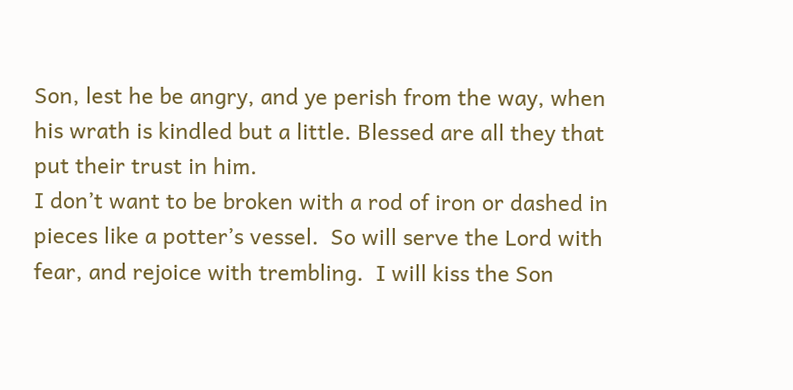Son, lest he be angry, and ye perish from the way, when his wrath is kindled but a little. Blessed are all they that put their trust in him.
I don’t want to be broken with a rod of iron or dashed in pieces like a potter’s vessel.  So will serve the Lord with fear, and rejoice with trembling.  I will kiss the Son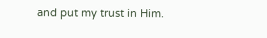and put my trust in Him.